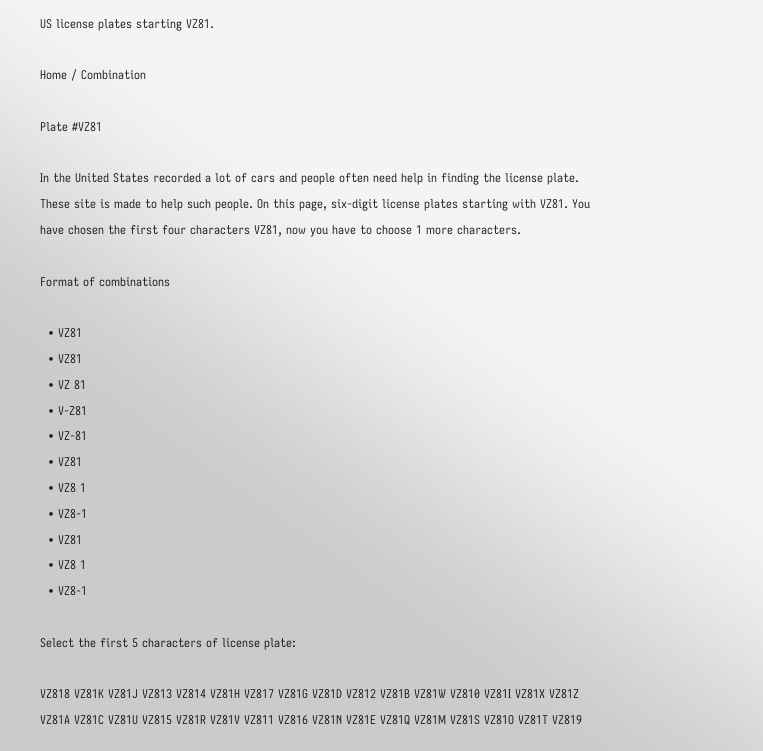US license plates starting VZ81.

Home / Combination

Plate #VZ81

In the United States recorded a lot of cars and people often need help in finding the license plate. These site is made to help such people. On this page, six-digit license plates starting with VZ81. You have chosen the first four characters VZ81, now you have to choose 1 more characters.

Format of combinations

  • VZ81
  • VZ81
  • VZ 81
  • V-Z81
  • VZ-81
  • VZ81
  • VZ8 1
  • VZ8-1
  • VZ81
  • VZ8 1
  • VZ8-1

Select the first 5 characters of license plate:

VZ818 VZ81K VZ81J VZ813 VZ814 VZ81H VZ817 VZ81G VZ81D VZ812 VZ81B VZ81W VZ810 VZ81I VZ81X VZ81Z VZ81A VZ81C VZ81U VZ815 VZ81R VZ81V VZ811 VZ816 VZ81N VZ81E VZ81Q VZ81M VZ81S VZ81O VZ81T VZ819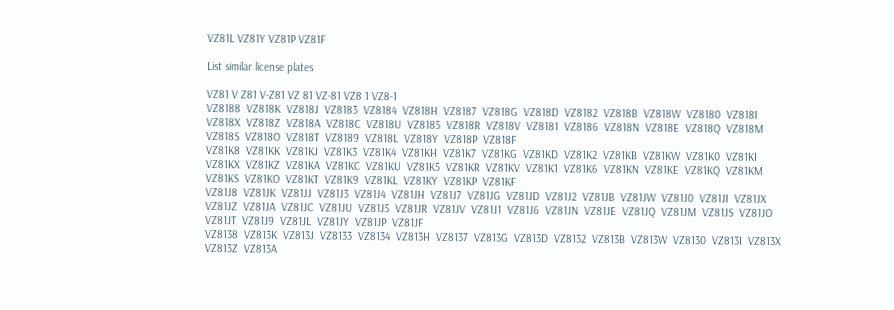VZ81L VZ81Y VZ81P VZ81F

List similar license plates

VZ81 V Z81 V-Z81 VZ 81 VZ-81 VZ8 1 VZ8-1
VZ8188  VZ818K  VZ818J  VZ8183  VZ8184  VZ818H  VZ8187  VZ818G  VZ818D  VZ8182  VZ818B  VZ818W  VZ8180  VZ818I  VZ818X  VZ818Z  VZ818A  VZ818C  VZ818U  VZ8185  VZ818R  VZ818V  VZ8181  VZ8186  VZ818N  VZ818E  VZ818Q  VZ818M  VZ818S  VZ818O  VZ818T  VZ8189  VZ818L  VZ818Y  VZ818P  VZ818F
VZ81K8  VZ81KK  VZ81KJ  VZ81K3  VZ81K4  VZ81KH  VZ81K7  VZ81KG  VZ81KD  VZ81K2  VZ81KB  VZ81KW  VZ81K0  VZ81KI  VZ81KX  VZ81KZ  VZ81KA  VZ81KC  VZ81KU  VZ81K5  VZ81KR  VZ81KV  VZ81K1  VZ81K6  VZ81KN  VZ81KE  VZ81KQ  VZ81KM  VZ81KS  VZ81KO  VZ81KT  VZ81K9  VZ81KL  VZ81KY  VZ81KP  VZ81KF
VZ81J8  VZ81JK  VZ81JJ  VZ81J3  VZ81J4  VZ81JH  VZ81J7  VZ81JG  VZ81JD  VZ81J2  VZ81JB  VZ81JW  VZ81J0  VZ81JI  VZ81JX  VZ81JZ  VZ81JA  VZ81JC  VZ81JU  VZ81J5  VZ81JR  VZ81JV  VZ81J1  VZ81J6  VZ81JN  VZ81JE  VZ81JQ  VZ81JM  VZ81JS  VZ81JO  VZ81JT  VZ81J9  VZ81JL  VZ81JY  VZ81JP  VZ81JF
VZ8138  VZ813K  VZ813J  VZ8133  VZ8134  VZ813H  VZ8137  VZ813G  VZ813D  VZ8132  VZ813B  VZ813W  VZ8130  VZ813I  VZ813X  VZ813Z  VZ813A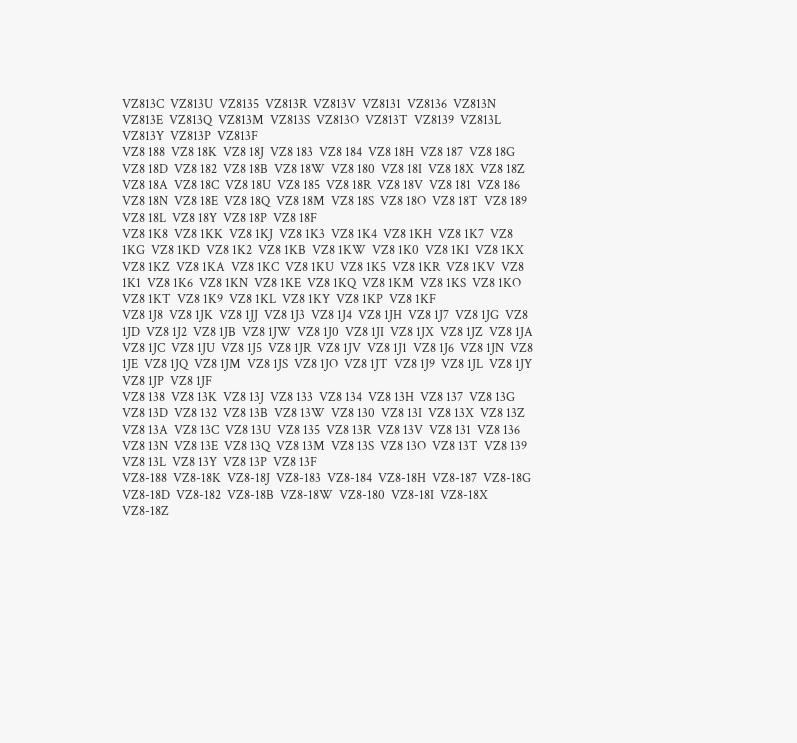VZ813C  VZ813U  VZ8135  VZ813R  VZ813V  VZ8131  VZ8136  VZ813N  VZ813E  VZ813Q  VZ813M  VZ813S  VZ813O  VZ813T  VZ8139  VZ813L  VZ813Y  VZ813P  VZ813F
VZ8 188  VZ8 18K  VZ8 18J  VZ8 183  VZ8 184  VZ8 18H  VZ8 187  VZ8 18G  VZ8 18D  VZ8 182  VZ8 18B  VZ8 18W  VZ8 180  VZ8 18I  VZ8 18X  VZ8 18Z  VZ8 18A  VZ8 18C  VZ8 18U  VZ8 185  VZ8 18R  VZ8 18V  VZ8 181  VZ8 186  VZ8 18N  VZ8 18E  VZ8 18Q  VZ8 18M  VZ8 18S  VZ8 18O  VZ8 18T  VZ8 189  VZ8 18L  VZ8 18Y  VZ8 18P  VZ8 18F
VZ8 1K8  VZ8 1KK  VZ8 1KJ  VZ8 1K3  VZ8 1K4  VZ8 1KH  VZ8 1K7  VZ8 1KG  VZ8 1KD  VZ8 1K2  VZ8 1KB  VZ8 1KW  VZ8 1K0  VZ8 1KI  VZ8 1KX  VZ8 1KZ  VZ8 1KA  VZ8 1KC  VZ8 1KU  VZ8 1K5  VZ8 1KR  VZ8 1KV  VZ8 1K1  VZ8 1K6  VZ8 1KN  VZ8 1KE  VZ8 1KQ  VZ8 1KM  VZ8 1KS  VZ8 1KO  VZ8 1KT  VZ8 1K9  VZ8 1KL  VZ8 1KY  VZ8 1KP  VZ8 1KF
VZ8 1J8  VZ8 1JK  VZ8 1JJ  VZ8 1J3  VZ8 1J4  VZ8 1JH  VZ8 1J7  VZ8 1JG  VZ8 1JD  VZ8 1J2  VZ8 1JB  VZ8 1JW  VZ8 1J0  VZ8 1JI  VZ8 1JX  VZ8 1JZ  VZ8 1JA  VZ8 1JC  VZ8 1JU  VZ8 1J5  VZ8 1JR  VZ8 1JV  VZ8 1J1  VZ8 1J6  VZ8 1JN  VZ8 1JE  VZ8 1JQ  VZ8 1JM  VZ8 1JS  VZ8 1JO  VZ8 1JT  VZ8 1J9  VZ8 1JL  VZ8 1JY  VZ8 1JP  VZ8 1JF
VZ8 138  VZ8 13K  VZ8 13J  VZ8 133  VZ8 134  VZ8 13H  VZ8 137  VZ8 13G  VZ8 13D  VZ8 132  VZ8 13B  VZ8 13W  VZ8 130  VZ8 13I  VZ8 13X  VZ8 13Z  VZ8 13A  VZ8 13C  VZ8 13U  VZ8 135  VZ8 13R  VZ8 13V  VZ8 131  VZ8 136  VZ8 13N  VZ8 13E  VZ8 13Q  VZ8 13M  VZ8 13S  VZ8 13O  VZ8 13T  VZ8 139  VZ8 13L  VZ8 13Y  VZ8 13P  VZ8 13F
VZ8-188  VZ8-18K  VZ8-18J  VZ8-183  VZ8-184  VZ8-18H  VZ8-187  VZ8-18G  VZ8-18D  VZ8-182  VZ8-18B  VZ8-18W  VZ8-180  VZ8-18I  VZ8-18X  VZ8-18Z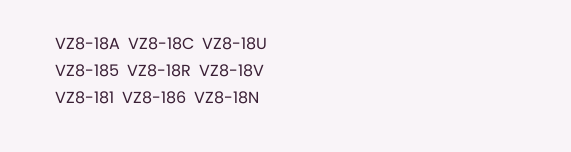VZ8-18A  VZ8-18C  VZ8-18U  VZ8-185  VZ8-18R  VZ8-18V  VZ8-181  VZ8-186  VZ8-18N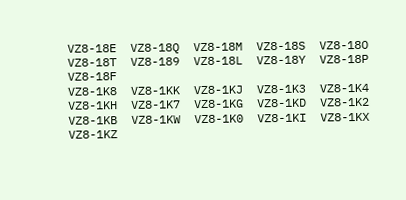VZ8-18E  VZ8-18Q  VZ8-18M  VZ8-18S  VZ8-18O  VZ8-18T  VZ8-189  VZ8-18L  VZ8-18Y  VZ8-18P  VZ8-18F
VZ8-1K8  VZ8-1KK  VZ8-1KJ  VZ8-1K3  VZ8-1K4  VZ8-1KH  VZ8-1K7  VZ8-1KG  VZ8-1KD  VZ8-1K2  VZ8-1KB  VZ8-1KW  VZ8-1K0  VZ8-1KI  VZ8-1KX  VZ8-1KZ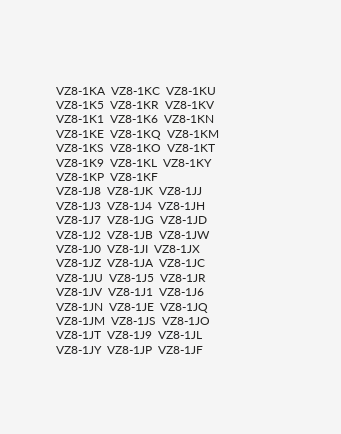VZ8-1KA  VZ8-1KC  VZ8-1KU  VZ8-1K5  VZ8-1KR  VZ8-1KV  VZ8-1K1  VZ8-1K6  VZ8-1KN  VZ8-1KE  VZ8-1KQ  VZ8-1KM  VZ8-1KS  VZ8-1KO  VZ8-1KT  VZ8-1K9  VZ8-1KL  VZ8-1KY  VZ8-1KP  VZ8-1KF
VZ8-1J8  VZ8-1JK  VZ8-1JJ  VZ8-1J3  VZ8-1J4  VZ8-1JH  VZ8-1J7  VZ8-1JG  VZ8-1JD  VZ8-1J2  VZ8-1JB  VZ8-1JW  VZ8-1J0  VZ8-1JI  VZ8-1JX  VZ8-1JZ  VZ8-1JA  VZ8-1JC  VZ8-1JU  VZ8-1J5  VZ8-1JR  VZ8-1JV  VZ8-1J1  VZ8-1J6  VZ8-1JN  VZ8-1JE  VZ8-1JQ  VZ8-1JM  VZ8-1JS  VZ8-1JO  VZ8-1JT  VZ8-1J9  VZ8-1JL  VZ8-1JY  VZ8-1JP  VZ8-1JF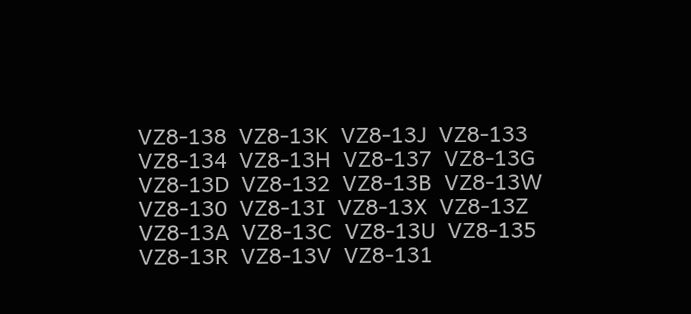VZ8-138  VZ8-13K  VZ8-13J  VZ8-133  VZ8-134  VZ8-13H  VZ8-137  VZ8-13G  VZ8-13D  VZ8-132  VZ8-13B  VZ8-13W  VZ8-130  VZ8-13I  VZ8-13X  VZ8-13Z  VZ8-13A  VZ8-13C  VZ8-13U  VZ8-135  VZ8-13R  VZ8-13V  VZ8-131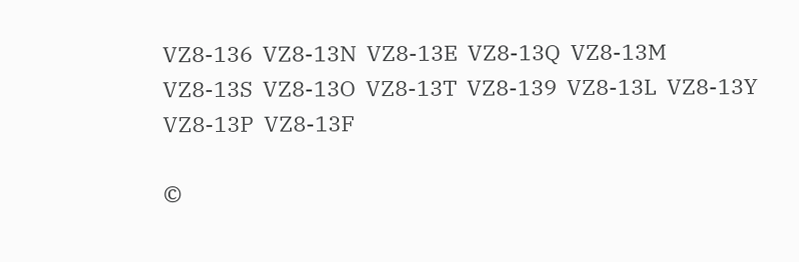VZ8-136  VZ8-13N  VZ8-13E  VZ8-13Q  VZ8-13M  VZ8-13S  VZ8-13O  VZ8-13T  VZ8-139  VZ8-13L  VZ8-13Y  VZ8-13P  VZ8-13F

©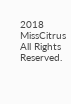2018 MissCitrus All Rights Reserved.